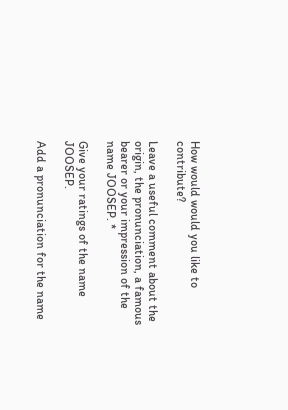How would would you like to contribute?

Leave a useful comment about the origin, the pronunciation, a famous bearer or your impression of the name JOOSEP. *

Give your ratings of the name JOOSEP.

Add a pronunciation for the name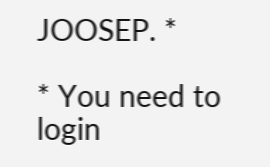JOOSEP. *

* You need to login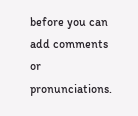before you can add comments or pronunciations.